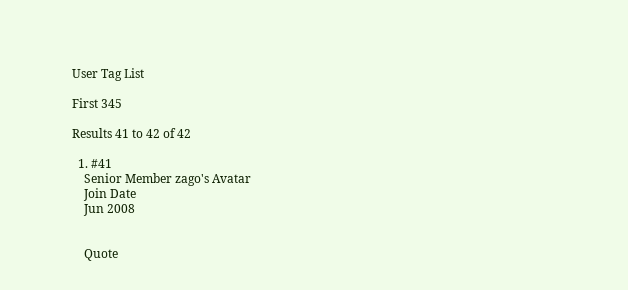User Tag List

First 345

Results 41 to 42 of 42

  1. #41
    Senior Member zago's Avatar
    Join Date
    Jun 2008


    Quote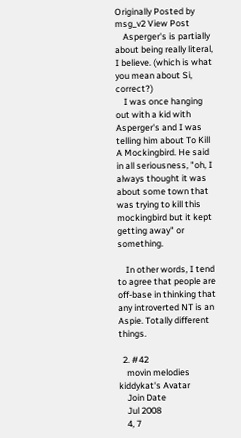Originally Posted by msg_v2 View Post
    Asperger's is partially about being really literal, I believe. (which is what you mean about Si, correct?)
    I was once hanging out with a kid with Asperger's and I was telling him about To Kill A Mockingbird. He said in all seriousness, "oh, I always thought it was about some town that was trying to kill this mockingbird but it kept getting away" or something.

    In other words, I tend to agree that people are off-base in thinking that any introverted NT is an Aspie. Totally different things.

  2. #42
    movin melodies kiddykat's Avatar
    Join Date
    Jul 2008
    4, 7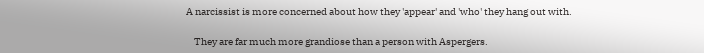A narcissist is more concerned about how they 'appear' and 'who' they hang out with.

    They are far much more grandiose than a person with Aspergers.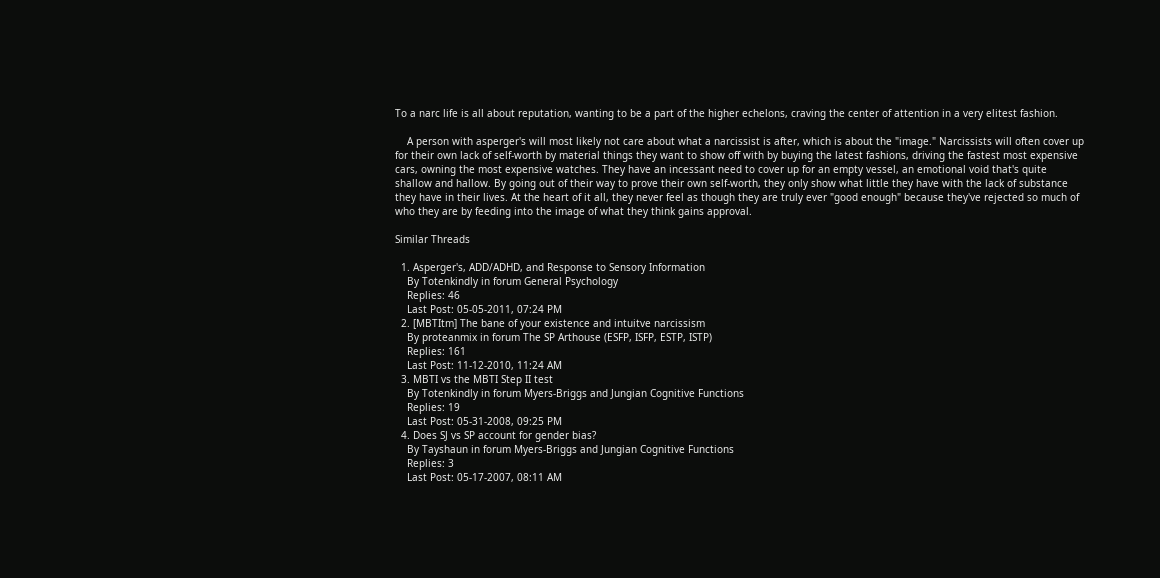To a narc life is all about reputation, wanting to be a part of the higher echelons, craving the center of attention in a very elitest fashion.

    A person with asperger's will most likely not care about what a narcissist is after, which is about the "image." Narcissists will often cover up for their own lack of self-worth by material things they want to show off with by buying the latest fashions, driving the fastest most expensive cars, owning the most expensive watches. They have an incessant need to cover up for an empty vessel, an emotional void that's quite shallow and hallow. By going out of their way to prove their own self-worth, they only show what little they have with the lack of substance they have in their lives. At the heart of it all, they never feel as though they are truly ever "good enough" because they've rejected so much of who they are by feeding into the image of what they think gains approval.

Similar Threads

  1. Asperger's, ADD/ADHD, and Response to Sensory Information
    By Totenkindly in forum General Psychology
    Replies: 46
    Last Post: 05-05-2011, 07:24 PM
  2. [MBTItm] The bane of your existence and intuitve narcissism
    By proteanmix in forum The SP Arthouse (ESFP, ISFP, ESTP, ISTP)
    Replies: 161
    Last Post: 11-12-2010, 11:24 AM
  3. MBTI vs the MBTI Step II test
    By Totenkindly in forum Myers-Briggs and Jungian Cognitive Functions
    Replies: 19
    Last Post: 05-31-2008, 09:25 PM
  4. Does SJ vs SP account for gender bias?
    By Tayshaun in forum Myers-Briggs and Jungian Cognitive Functions
    Replies: 3
    Last Post: 05-17-2007, 08:11 AM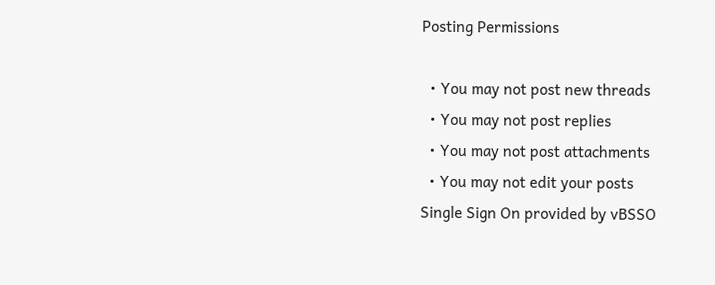Posting Permissions

  • You may not post new threads
  • You may not post replies
  • You may not post attachments
  • You may not edit your posts
Single Sign On provided by vBSSO